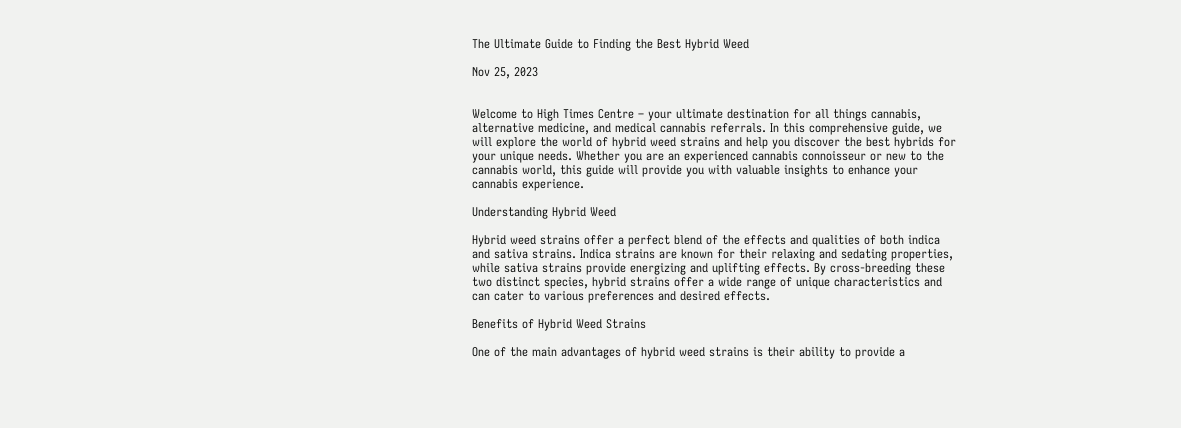The Ultimate Guide to Finding the Best Hybrid Weed

Nov 25, 2023


Welcome to High Times Centre – your ultimate destination for all things cannabis, alternative medicine, and medical cannabis referrals. In this comprehensive guide, we will explore the world of hybrid weed strains and help you discover the best hybrids for your unique needs. Whether you are an experienced cannabis connoisseur or new to the cannabis world, this guide will provide you with valuable insights to enhance your cannabis experience.

Understanding Hybrid Weed

Hybrid weed strains offer a perfect blend of the effects and qualities of both indica and sativa strains. Indica strains are known for their relaxing and sedating properties, while sativa strains provide energizing and uplifting effects. By cross-breeding these two distinct species, hybrid strains offer a wide range of unique characteristics and can cater to various preferences and desired effects.

Benefits of Hybrid Weed Strains

One of the main advantages of hybrid weed strains is their ability to provide a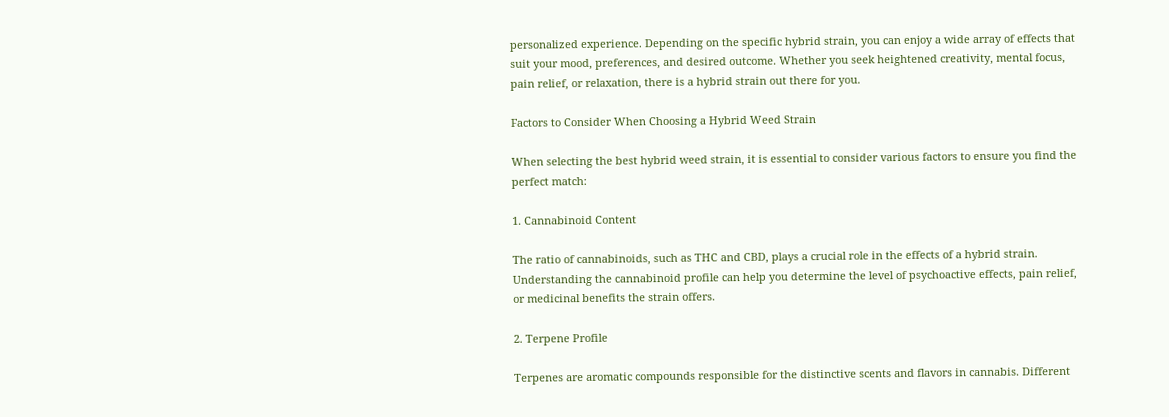personalized experience. Depending on the specific hybrid strain, you can enjoy a wide array of effects that suit your mood, preferences, and desired outcome. Whether you seek heightened creativity, mental focus, pain relief, or relaxation, there is a hybrid strain out there for you.

Factors to Consider When Choosing a Hybrid Weed Strain

When selecting the best hybrid weed strain, it is essential to consider various factors to ensure you find the perfect match:

1. Cannabinoid Content

The ratio of cannabinoids, such as THC and CBD, plays a crucial role in the effects of a hybrid strain. Understanding the cannabinoid profile can help you determine the level of psychoactive effects, pain relief, or medicinal benefits the strain offers.

2. Terpene Profile

Terpenes are aromatic compounds responsible for the distinctive scents and flavors in cannabis. Different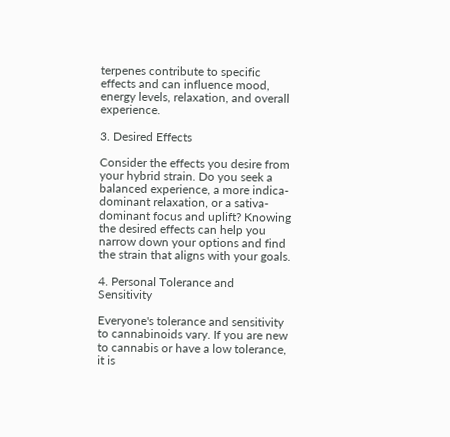terpenes contribute to specific effects and can influence mood, energy levels, relaxation, and overall experience.

3. Desired Effects

Consider the effects you desire from your hybrid strain. Do you seek a balanced experience, a more indica-dominant relaxation, or a sativa-dominant focus and uplift? Knowing the desired effects can help you narrow down your options and find the strain that aligns with your goals.

4. Personal Tolerance and Sensitivity

Everyone's tolerance and sensitivity to cannabinoids vary. If you are new to cannabis or have a low tolerance, it is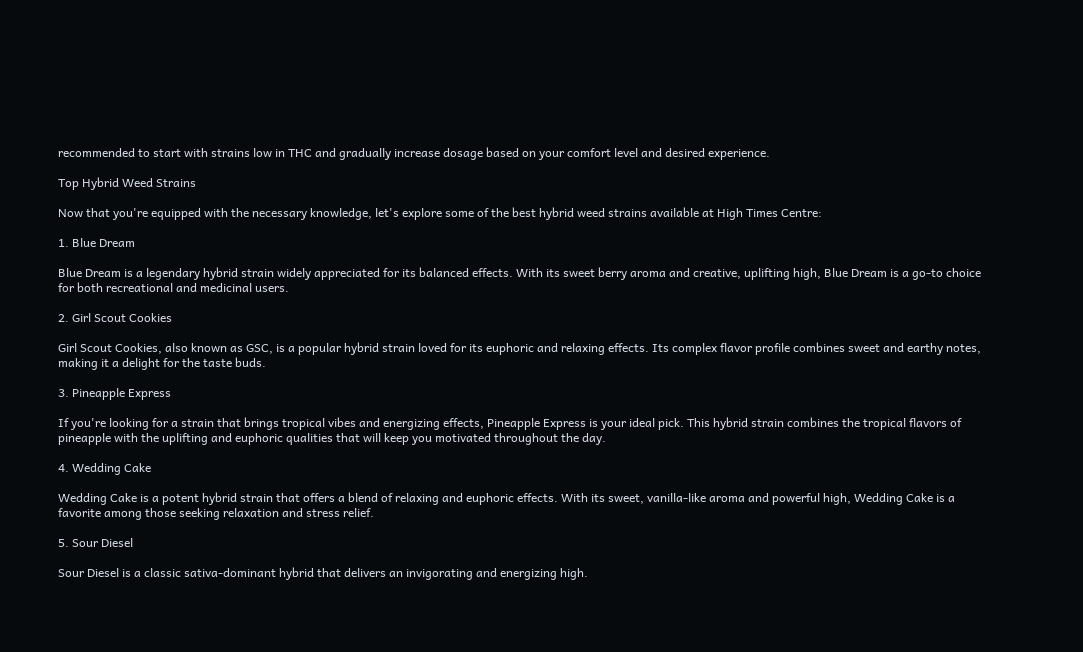recommended to start with strains low in THC and gradually increase dosage based on your comfort level and desired experience.

Top Hybrid Weed Strains

Now that you're equipped with the necessary knowledge, let's explore some of the best hybrid weed strains available at High Times Centre:

1. Blue Dream

Blue Dream is a legendary hybrid strain widely appreciated for its balanced effects. With its sweet berry aroma and creative, uplifting high, Blue Dream is a go-to choice for both recreational and medicinal users.

2. Girl Scout Cookies

Girl Scout Cookies, also known as GSC, is a popular hybrid strain loved for its euphoric and relaxing effects. Its complex flavor profile combines sweet and earthy notes, making it a delight for the taste buds.

3. Pineapple Express

If you're looking for a strain that brings tropical vibes and energizing effects, Pineapple Express is your ideal pick. This hybrid strain combines the tropical flavors of pineapple with the uplifting and euphoric qualities that will keep you motivated throughout the day.

4. Wedding Cake

Wedding Cake is a potent hybrid strain that offers a blend of relaxing and euphoric effects. With its sweet, vanilla-like aroma and powerful high, Wedding Cake is a favorite among those seeking relaxation and stress relief.

5. Sour Diesel

Sour Diesel is a classic sativa-dominant hybrid that delivers an invigorating and energizing high.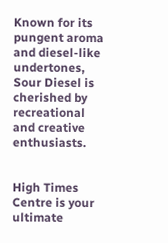Known for its pungent aroma and diesel-like undertones, Sour Diesel is cherished by recreational and creative enthusiasts.


High Times Centre is your ultimate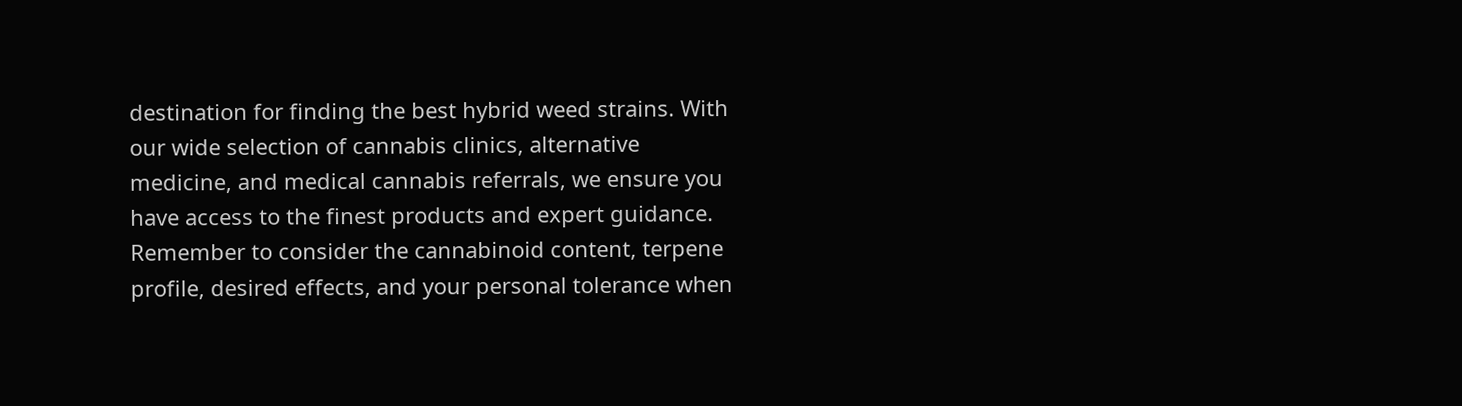destination for finding the best hybrid weed strains. With our wide selection of cannabis clinics, alternative medicine, and medical cannabis referrals, we ensure you have access to the finest products and expert guidance. Remember to consider the cannabinoid content, terpene profile, desired effects, and your personal tolerance when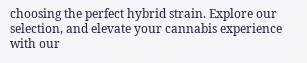choosing the perfect hybrid strain. Explore our selection, and elevate your cannabis experience with our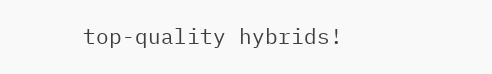top-quality hybrids!